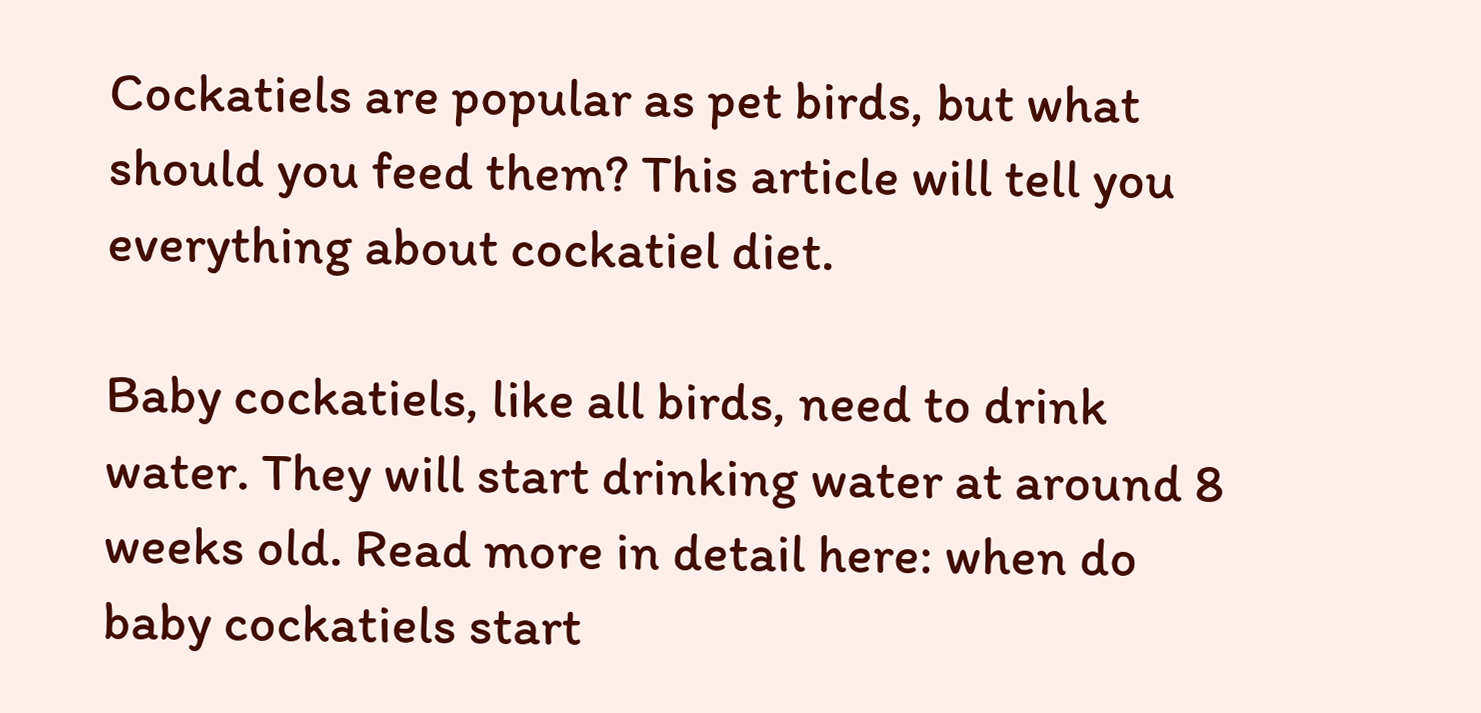Cockatiels are popular as pet birds, but what should you feed them? This article will tell you everything about cockatiel diet.

Baby cockatiels, like all birds, need to drink water. They will start drinking water at around 8 weeks old. Read more in detail here: when do baby cockatiels start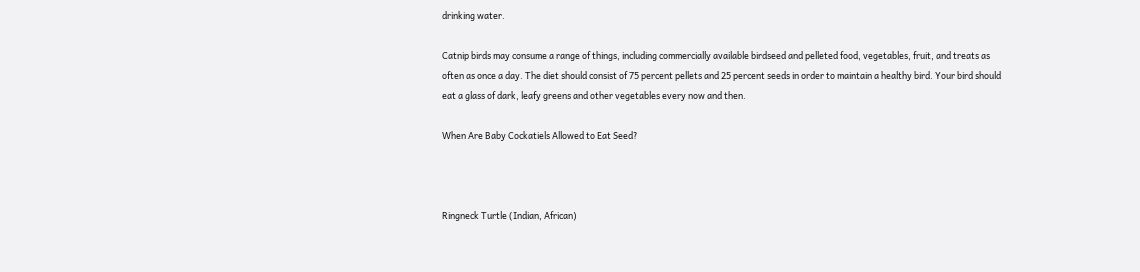drinking water.

Catnip birds may consume a range of things, including commercially available birdseed and pelleted food, vegetables, fruit, and treats as often as once a day. The diet should consist of 75 percent pellets and 25 percent seeds in order to maintain a healthy bird. Your bird should eat a glass of dark, leafy greens and other vegetables every now and then.

When Are Baby Cockatiels Allowed to Eat Seed?



Ringneck Turtle (Indian, African)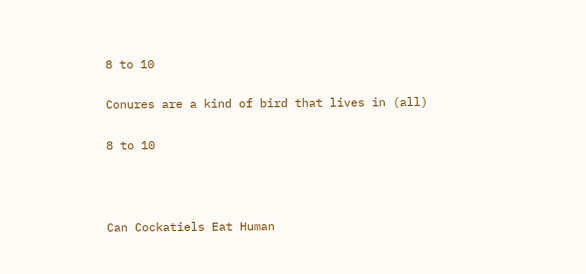8 to 10

Conures are a kind of bird that lives in (all)

8 to 10



Can Cockatiels Eat Human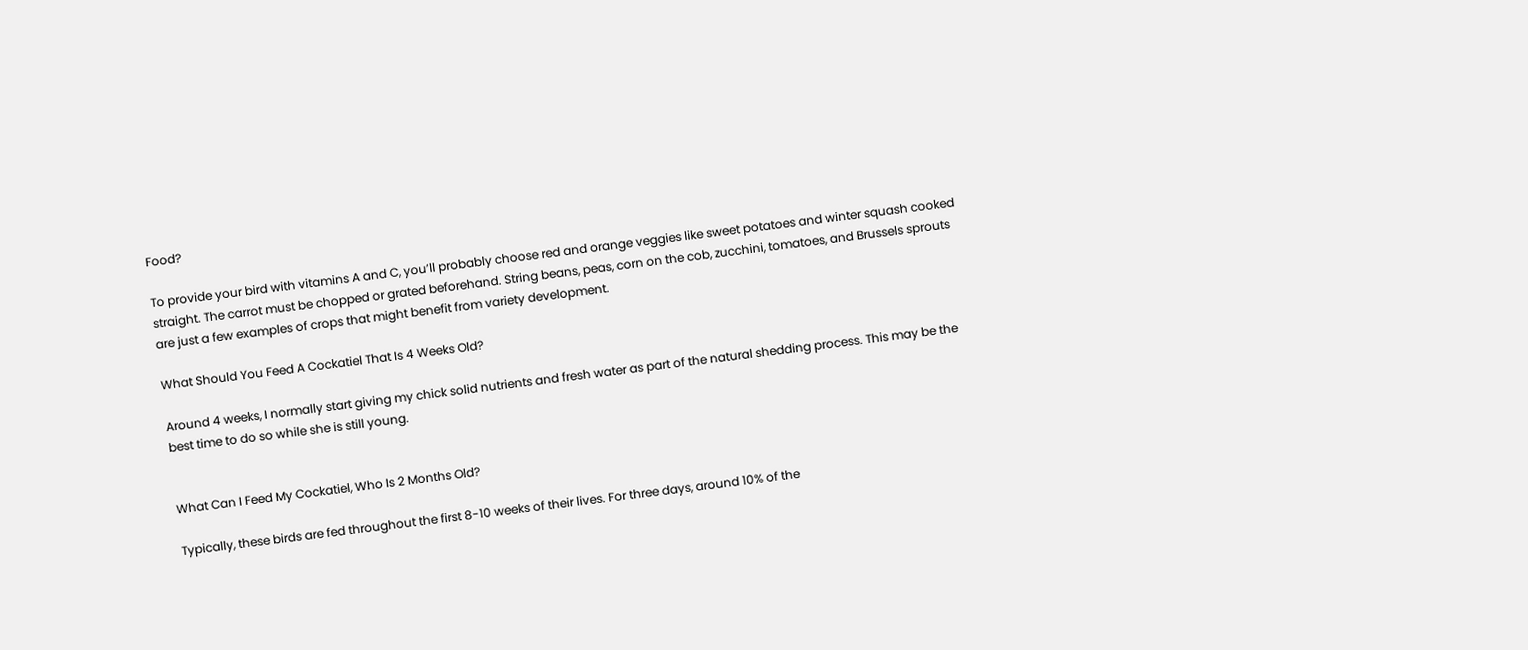Food?

To provide your bird with vitamins A and C, you’ll probably choose red and orange veggies like sweet potatoes and winter squash cooked straight. The carrot must be chopped or grated beforehand. String beans, peas, corn on the cob, zucchini, tomatoes, and Brussels sprouts are just a few examples of crops that might benefit from variety development.

What Should You Feed A Cockatiel That Is 4 Weeks Old?

Around 4 weeks, I normally start giving my chick solid nutrients and fresh water as part of the natural shedding process. This may be the best time to do so while she is still young.


What Can I Feed My Cockatiel, Who Is 2 Months Old?

Typically, these birds are fed throughout the first 8-10 weeks of their lives. For three days, around 10% of the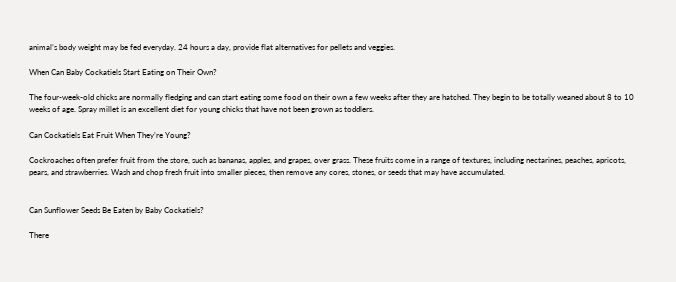animal’s body weight may be fed everyday. 24 hours a day, provide flat alternatives for pellets and veggies.

When Can Baby Cockatiels Start Eating on Their Own?

The four-week-old chicks are normally fledging and can start eating some food on their own a few weeks after they are hatched. They begin to be totally weaned about 8 to 10 weeks of age. Spray millet is an excellent diet for young chicks that have not been grown as toddlers.

Can Cockatiels Eat Fruit When They’re Young?

Cockroaches often prefer fruit from the store, such as bananas, apples, and grapes, over grass. These fruits come in a range of textures, including nectarines, peaches, apricots, pears, and strawberries. Wash and chop fresh fruit into smaller pieces, then remove any cores, stones, or seeds that may have accumulated.


Can Sunflower Seeds Be Eaten by Baby Cockatiels?

There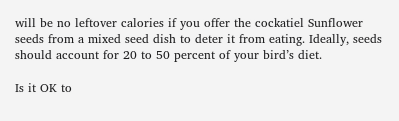will be no leftover calories if you offer the cockatiel Sunflower seeds from a mixed seed dish to deter it from eating. Ideally, seeds should account for 20 to 50 percent of your bird’s diet.

Is it OK to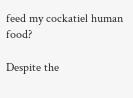feed my cockatiel human food?

Despite the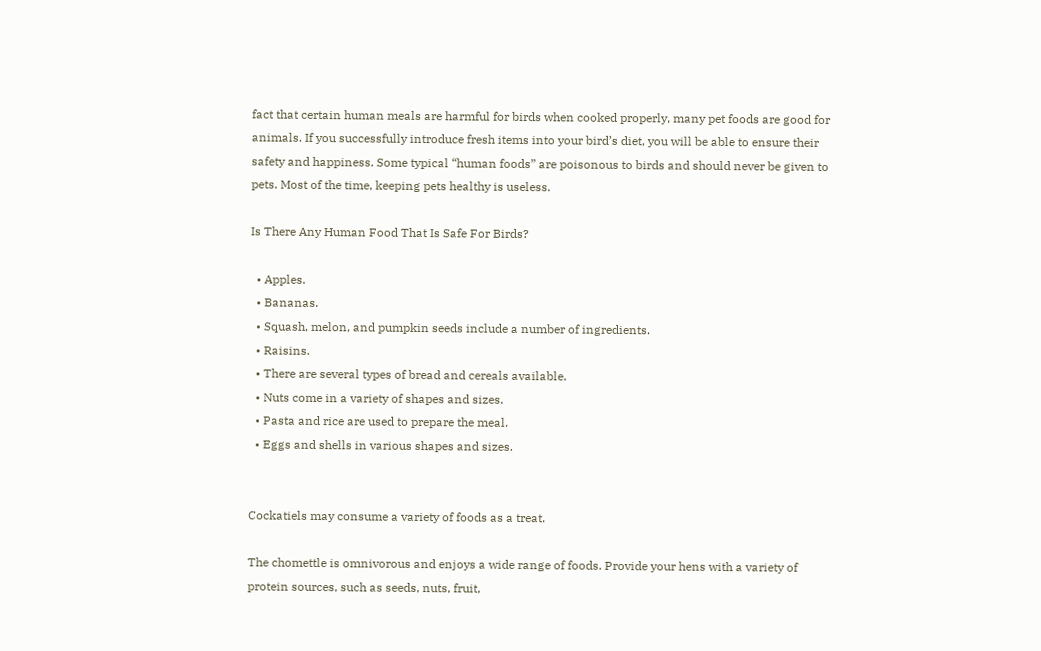fact that certain human meals are harmful for birds when cooked properly, many pet foods are good for animals. If you successfully introduce fresh items into your bird’s diet, you will be able to ensure their safety and happiness. Some typical “human foods” are poisonous to birds and should never be given to pets. Most of the time, keeping pets healthy is useless.

Is There Any Human Food That Is Safe For Birds?

  • Apples.
  • Bananas.
  • Squash, melon, and pumpkin seeds include a number of ingredients.
  • Raisins.
  • There are several types of bread and cereals available.
  • Nuts come in a variety of shapes and sizes.
  • Pasta and rice are used to prepare the meal.
  • Eggs and shells in various shapes and sizes.


Cockatiels may consume a variety of foods as a treat.

The chomettle is omnivorous and enjoys a wide range of foods. Provide your hens with a variety of protein sources, such as seeds, nuts, fruit,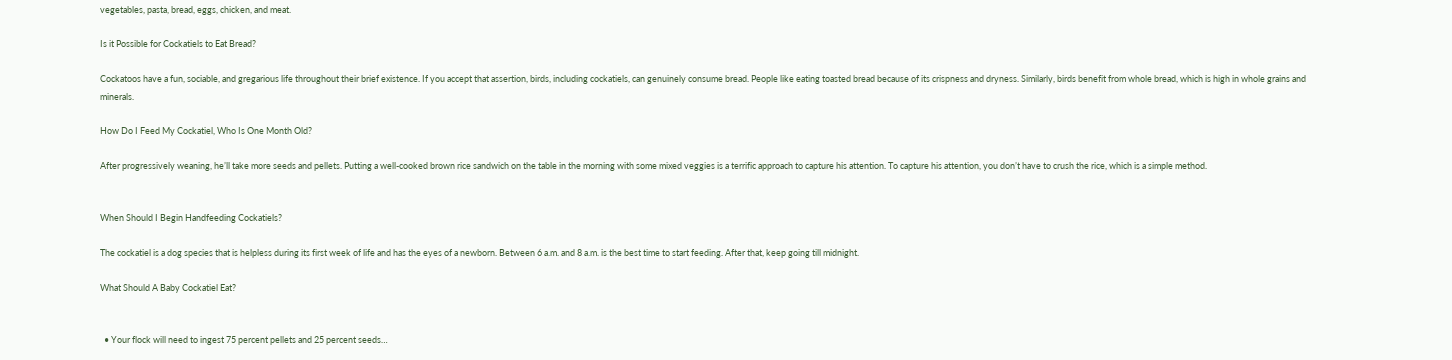vegetables, pasta, bread, eggs, chicken, and meat.

Is it Possible for Cockatiels to Eat Bread?

Cockatoos have a fun, sociable, and gregarious life throughout their brief existence. If you accept that assertion, birds, including cockatiels, can genuinely consume bread. People like eating toasted bread because of its crispness and dryness. Similarly, birds benefit from whole bread, which is high in whole grains and minerals.

How Do I Feed My Cockatiel, Who Is One Month Old?

After progressively weaning, he’ll take more seeds and pellets. Putting a well-cooked brown rice sandwich on the table in the morning with some mixed veggies is a terrific approach to capture his attention. To capture his attention, you don’t have to crush the rice, which is a simple method.


When Should I Begin Handfeeding Cockatiels?

The cockatiel is a dog species that is helpless during its first week of life and has the eyes of a newborn. Between 6 a.m. and 8 a.m. is the best time to start feeding. After that, keep going till midnight.

What Should A Baby Cockatiel Eat?


  • Your flock will need to ingest 75 percent pellets and 25 percent seeds…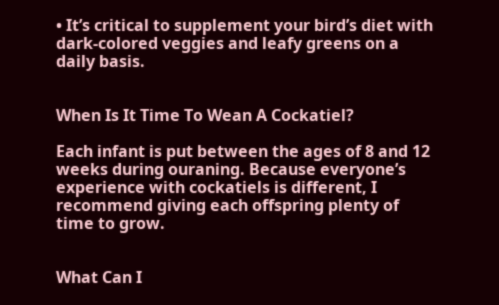• It’s critical to supplement your bird’s diet with dark-colored veggies and leafy greens on a daily basis.


When Is It Time To Wean A Cockatiel?

Each infant is put between the ages of 8 and 12 weeks during ouraning. Because everyone’s experience with cockatiels is different, I recommend giving each offspring plenty of time to grow.


What Can I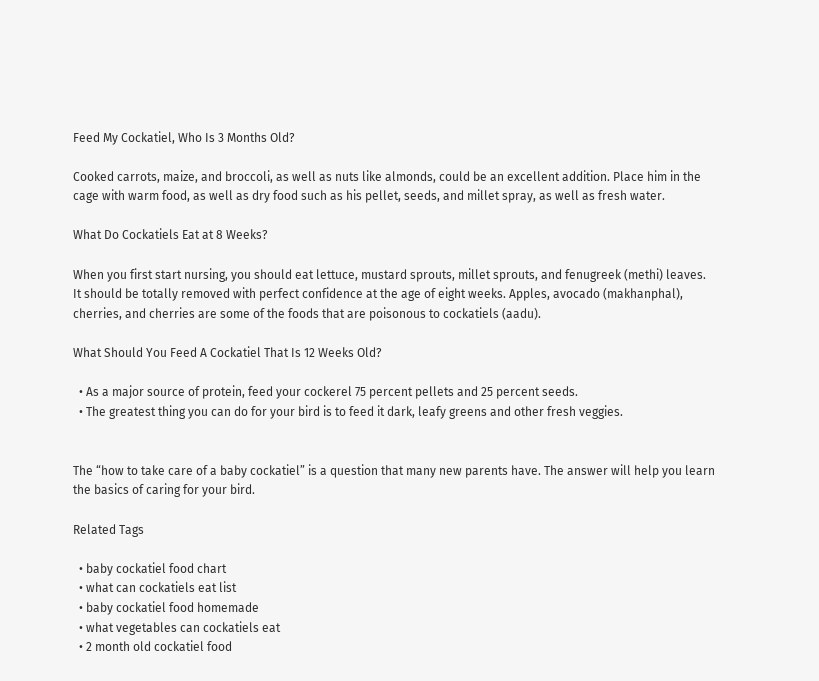Feed My Cockatiel, Who Is 3 Months Old?

Cooked carrots, maize, and broccoli, as well as nuts like almonds, could be an excellent addition. Place him in the cage with warm food, as well as dry food such as his pellet, seeds, and millet spray, as well as fresh water.

What Do Cockatiels Eat at 8 Weeks?

When you first start nursing, you should eat lettuce, mustard sprouts, millet sprouts, and fenugreek (methi) leaves. It should be totally removed with perfect confidence at the age of eight weeks. Apples, avocado (makhanphal), cherries, and cherries are some of the foods that are poisonous to cockatiels (aadu).

What Should You Feed A Cockatiel That Is 12 Weeks Old?

  • As a major source of protein, feed your cockerel 75 percent pellets and 25 percent seeds.
  • The greatest thing you can do for your bird is to feed it dark, leafy greens and other fresh veggies.


The “how to take care of a baby cockatiel” is a question that many new parents have. The answer will help you learn the basics of caring for your bird.

Related Tags

  • baby cockatiel food chart
  • what can cockatiels eat list
  • baby cockatiel food homemade
  • what vegetables can cockatiels eat
  • 2 month old cockatiel food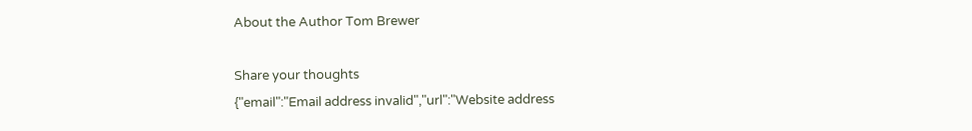About the Author Tom Brewer

Share your thoughts
{"email":"Email address invalid","url":"Website address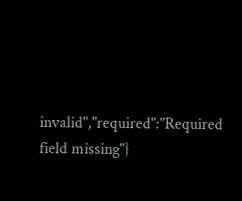invalid","required":"Required field missing"}